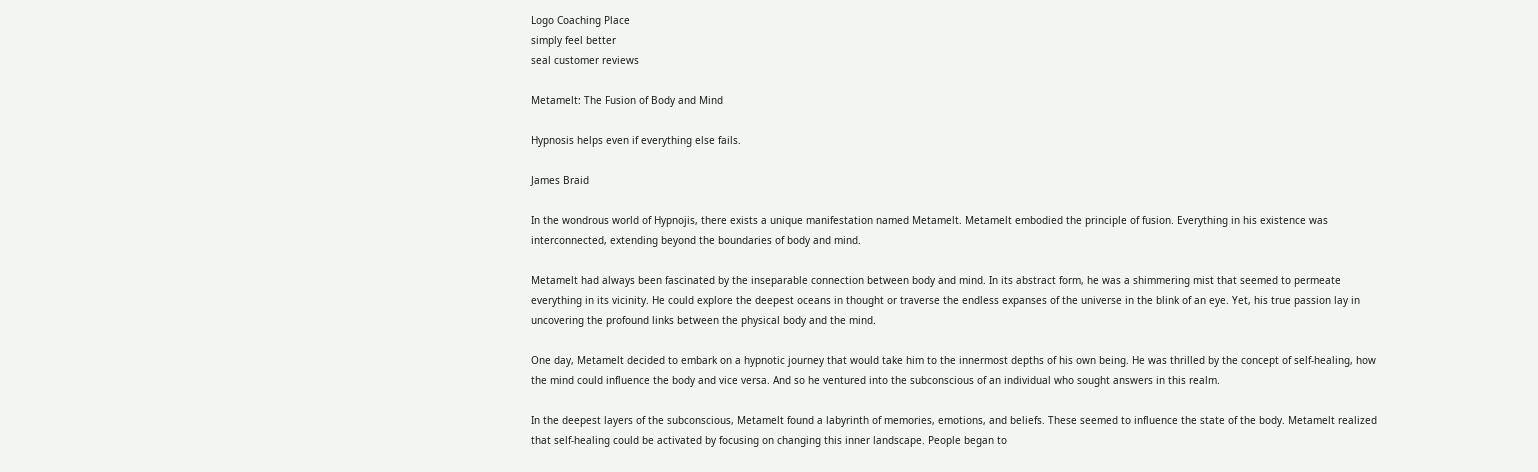Logo Coaching Place
simply feel better
seal customer reviews

Metamelt: The Fusion of Body and Mind

Hypnosis helps even if everything else fails.

James Braid

In the wondrous world of Hypnojis, there exists a unique manifestation named Metamelt. Metamelt embodied the principle of fusion. Everything in his existence was interconnected, extending beyond the boundaries of body and mind.

Metamelt had always been fascinated by the inseparable connection between body and mind. In its abstract form, he was a shimmering mist that seemed to permeate everything in its vicinity. He could explore the deepest oceans in thought or traverse the endless expanses of the universe in the blink of an eye. Yet, his true passion lay in uncovering the profound links between the physical body and the mind.

One day, Metamelt decided to embark on a hypnotic journey that would take him to the innermost depths of his own being. He was thrilled by the concept of self-healing, how the mind could influence the body and vice versa. And so he ventured into the subconscious of an individual who sought answers in this realm.

In the deepest layers of the subconscious, Metamelt found a labyrinth of memories, emotions, and beliefs. These seemed to influence the state of the body. Metamelt realized that self-healing could be activated by focusing on changing this inner landscape. People began to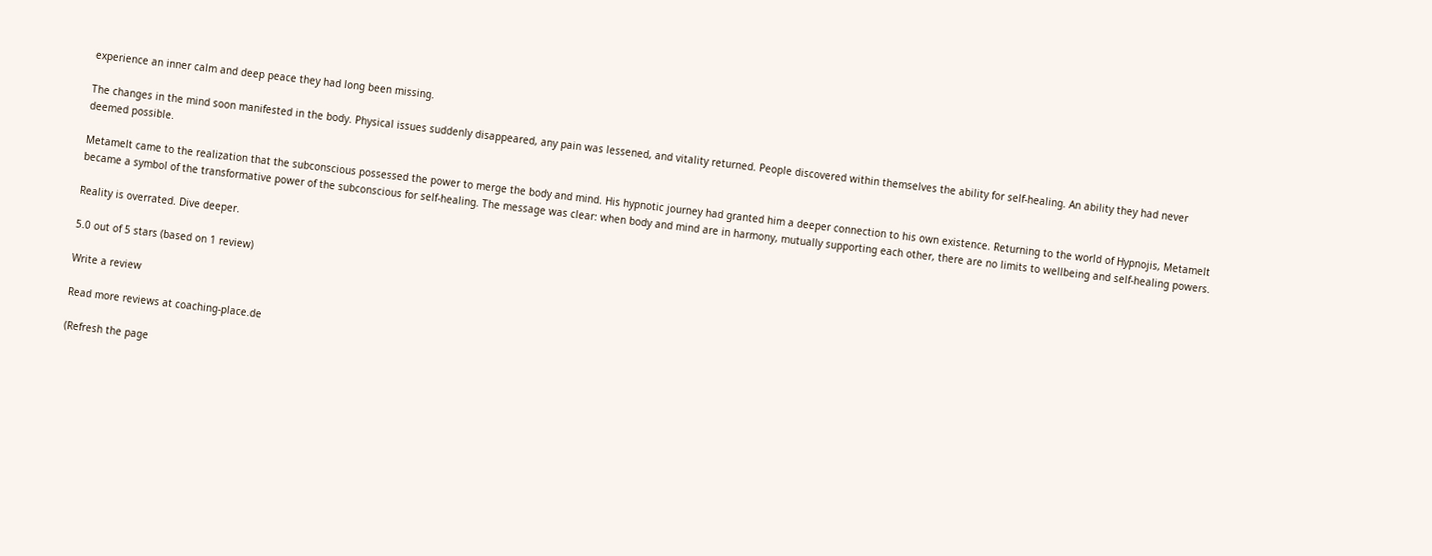experience an inner calm and deep peace they had long been missing.

The changes in the mind soon manifested in the body. Physical issues suddenly disappeared, any pain was lessened, and vitality returned. People discovered within themselves the ability for self-healing. An ability they had never deemed possible.

Metamelt came to the realization that the subconscious possessed the power to merge the body and mind. His hypnotic journey had granted him a deeper connection to his own existence. Returning to the world of Hypnojis, Metamelt became a symbol of the transformative power of the subconscious for self-healing. The message was clear: when body and mind are in harmony, mutually supporting each other, there are no limits to wellbeing and self-healing powers.

Reality is overrated. Dive deeper.

5.0 out of 5 stars (based on 1 review)

Write a review

Read more reviews at coaching-place.de

(Refresh the page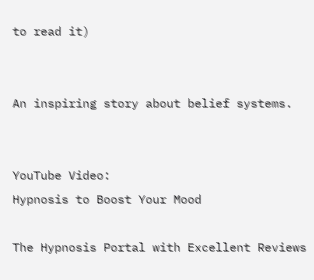to read it)


An inspiring story about belief systems.


YouTube Video:
Hypnosis to Boost Your Mood

The Hypnosis Portal with Excellent Reviews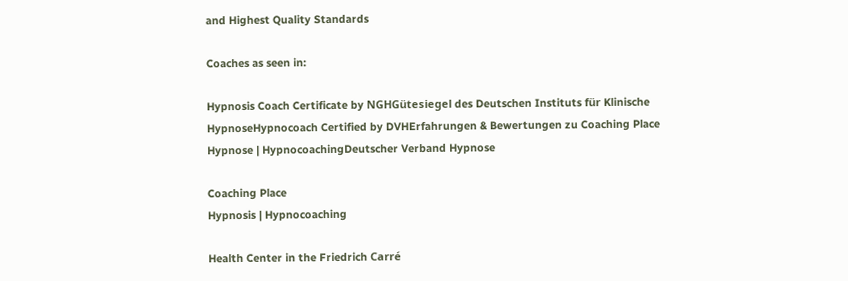and Highest Quality Standards

Coaches as seen in:

Hypnosis Coach Certificate by NGHGütesiegel des Deutschen Instituts für Klinische HypnoseHypnocoach Certified by DVHErfahrungen & Bewertungen zu Coaching Place Hypnose | HypnocoachingDeutscher Verband Hypnose

Coaching Place
Hypnosis | Hypnocoaching

Health Center in the Friedrich Carré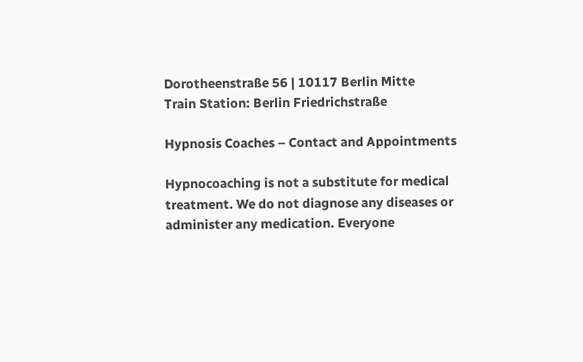Dorotheenstraße 56 | 10117 Berlin Mitte
Train Station: Berlin Friedrichstraße

Hypnosis Coaches – Contact and Appointments

Hypnocoaching is not a substitute for medical treatment. We do not diagnose any diseases or administer any medication. Everyone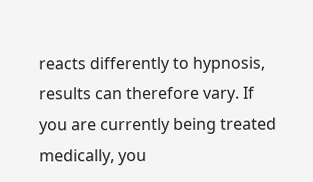reacts differently to hypnosis, results can therefore vary. If you are currently being treated medically, you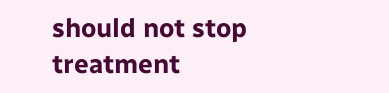should not stop treatment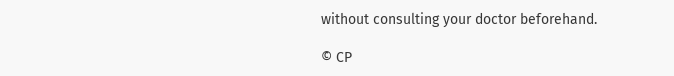without consulting your doctor beforehand.

© CP